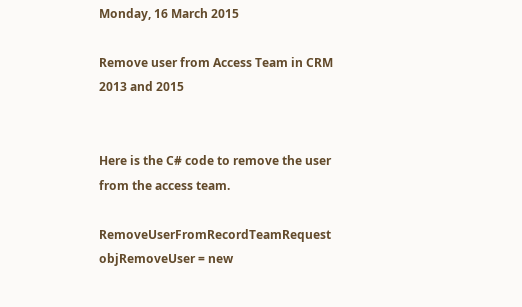Monday, 16 March 2015

Remove user from Access Team in CRM 2013 and 2015


Here is the C# code to remove the user from the access team.

RemoveUserFromRecordTeamRequest objRemoveUser = new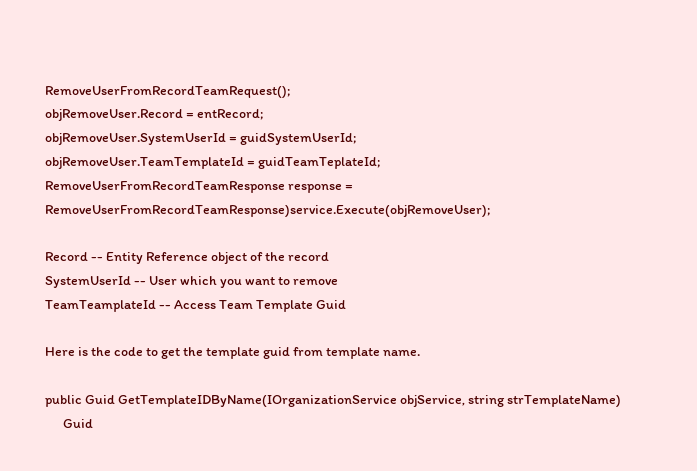RemoveUserFromRecordTeamRequest();
objRemoveUser.Record = entRecord;
objRemoveUser.SystemUserId = guidSystemUserId;
objRemoveUser.TeamTemplateId = guidTeamTeplateId;
RemoveUserFromRecordTeamResponse response = RemoveUserFromRecordTeamResponse)service.Execute(objRemoveUser);

Record -- Entity Reference object of the record
SystemUserId -- User which you want to remove
TeamTeamplateId -- Access Team Template Guid

Here is the code to get the template guid from template name.

public Guid GetTemplateIDByName(IOrganizationService objService, string strTemplateName)
      Guid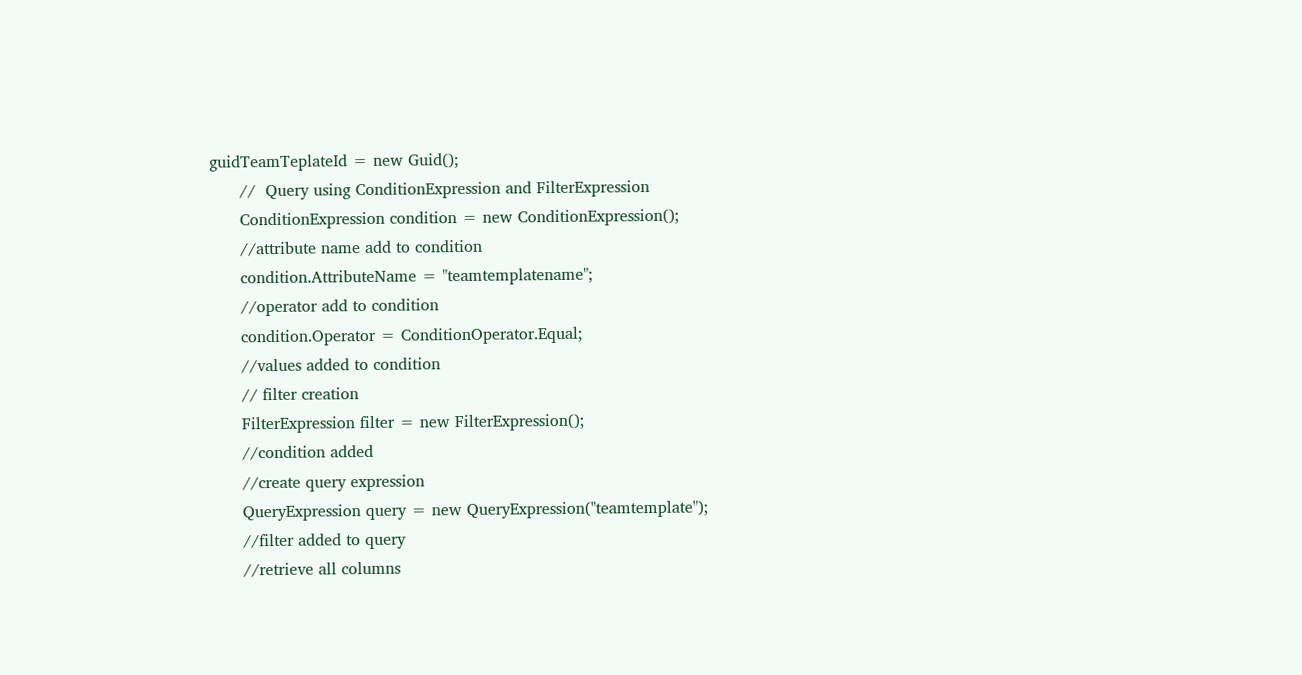guidTeamTeplateId = new Guid();
      //  Query using ConditionExpression and FilterExpression
      ConditionExpression condition = new ConditionExpression();
      //attribute name add to condition
      condition.AttributeName = "teamtemplatename";
      //operator add to condition
      condition.Operator = ConditionOperator.Equal;
      //values added to condition
      // filter creation
      FilterExpression filter = new FilterExpression();
      //condition added
      //create query expression
      QueryExpression query = new QueryExpression("teamtemplate");
      //filter added to query
      //retrieve all columns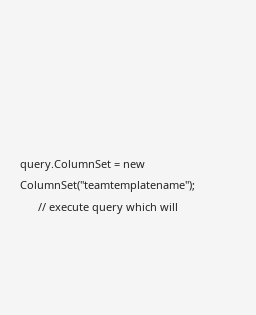query.ColumnSet = new ColumnSet("teamtemplatename");
      // execute query which will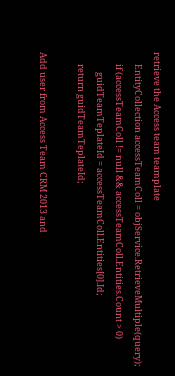retrieve the Access team teamplate
      EntityCollection accessTeamColl = objService.RetrieveMultiple(query);
      if (accessTeamColl != null && accessTeamColl.Entities.Count > 0)
          guidTeamTeplateId = accessTeamColl.Entities[0].Id;
      return guidTeamTeplateId;

Add user from Access Team CRM 2013 and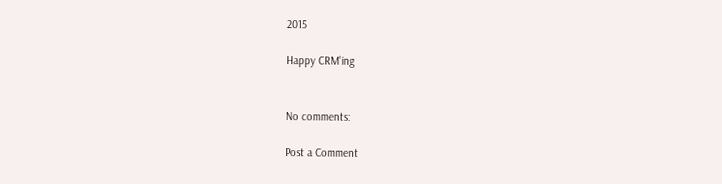2015

Happy CRM'ing


No comments:

Post a Comment